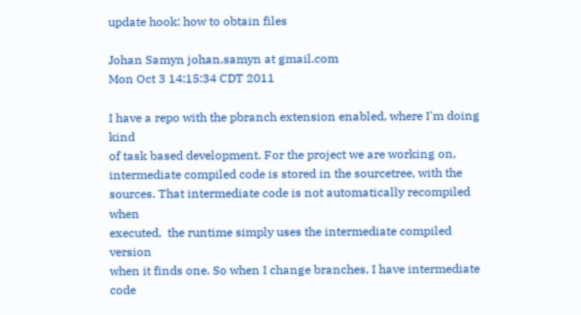update hook: how to obtain files

Johan Samyn johan.samyn at gmail.com
Mon Oct 3 14:15:34 CDT 2011

I have a repo with the pbranch extension enabled, where I'm doing kind
of task based development. For the project we are working on,
intermediate compiled code is stored in the sourcetree, with the
sources. That intermediate code is not automatically recompiled when
executed,  the runtime simply uses the intermediate compiled version
when it finds one. So when I change branches, I have intermediate code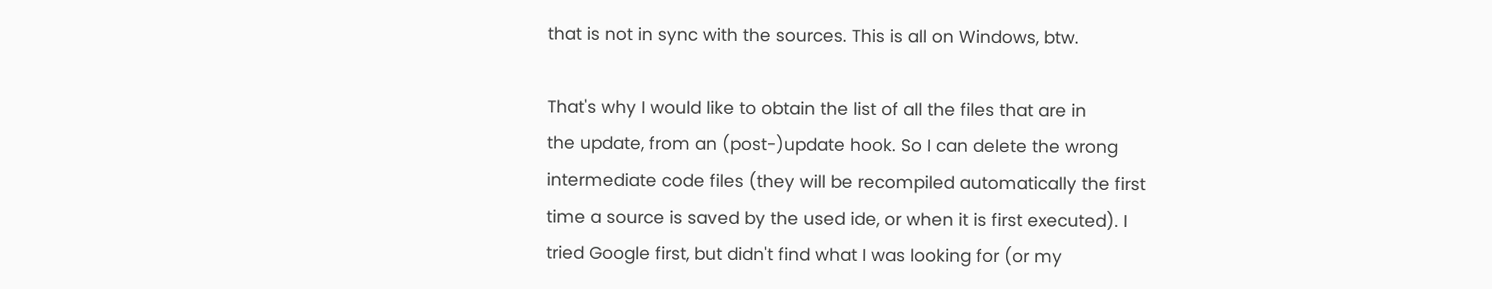that is not in sync with the sources. This is all on Windows, btw.

That's why I would like to obtain the list of all the files that are in
the update, from an (post-)update hook. So I can delete the wrong
intermediate code files (they will be recompiled automatically the first
time a source is saved by the used ide, or when it is first executed). I
tried Google first, but didn't find what I was looking for (or my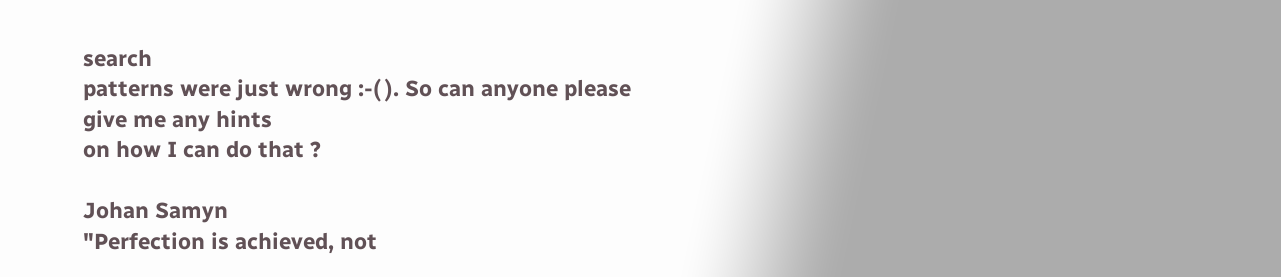search
patterns were just wrong :-( ). So can anyone please give me any hints
on how I can do that ?

Johan Samyn
"Perfection is achieved, not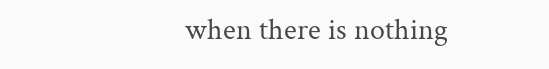when there is nothing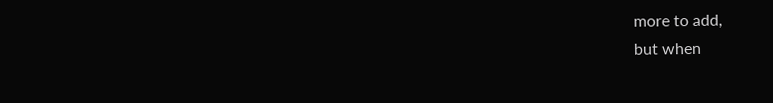more to add,
but when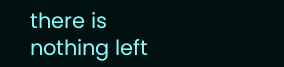there is nothing left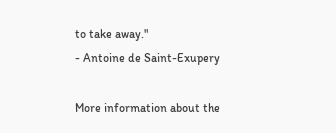to take away."
- Antoine de Saint-Exupery

More information about the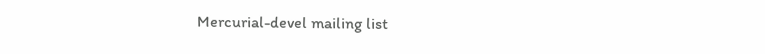Mercurial-devel mailing list